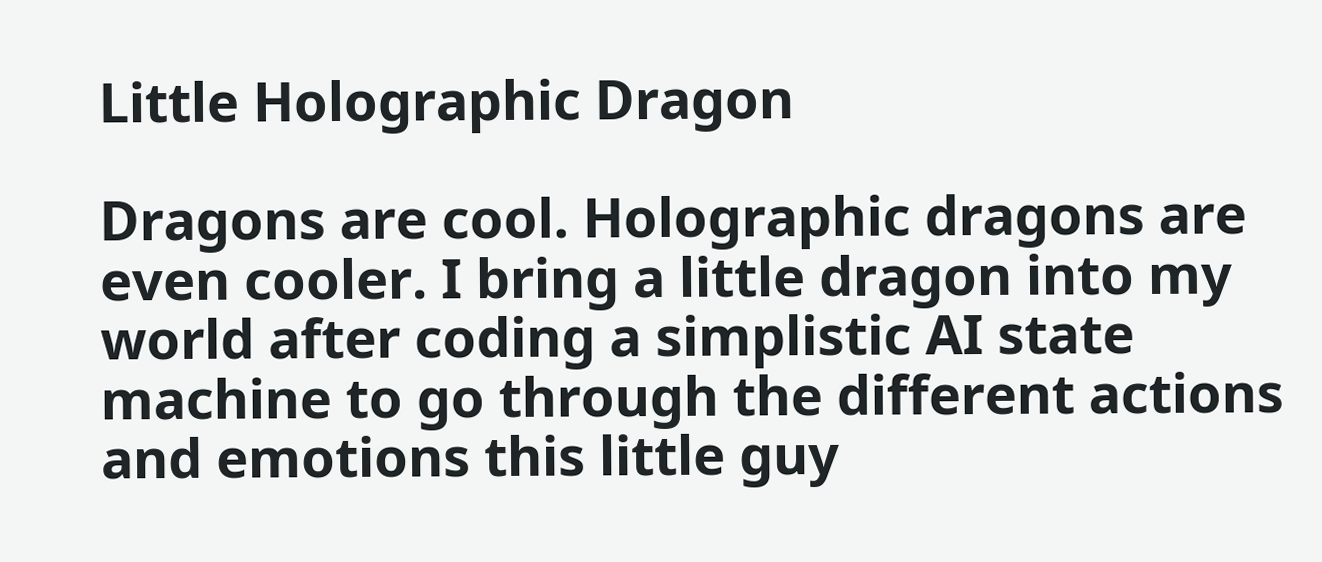Little Holographic Dragon

Dragons are cool. Holographic dragons are even cooler. I bring a little dragon into my world after coding a simplistic AI state machine to go through the different actions and emotions this little guy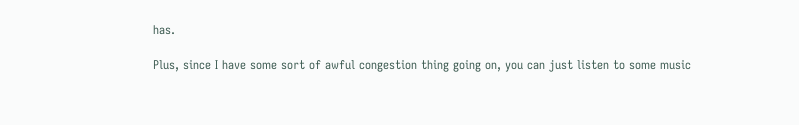has.

Plus, since I have some sort of awful congestion thing going on, you can just listen to some music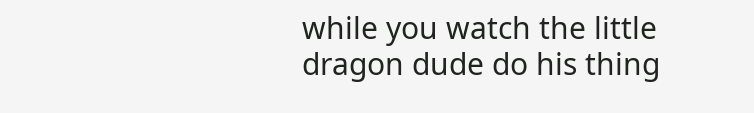while you watch the little dragon dude do his thing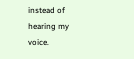instead of hearing my voice.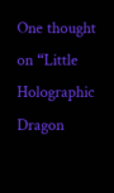One thought on “Little Holographic Dragon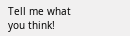Tell me what you think!